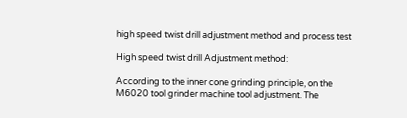high speed twist drill adjustment method and process test

High speed twist drill Adjustment method:

According to the inner cone grinding principle, on the M6020 tool grinder machine tool adjustment. The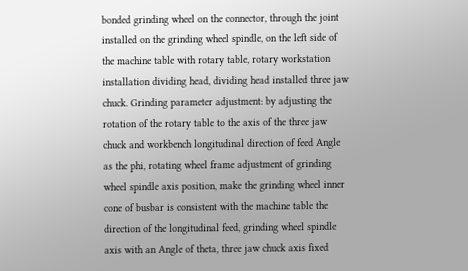bonded grinding wheel on the connector, through the joint installed on the grinding wheel spindle, on the left side of the machine table with rotary table, rotary workstation installation dividing head, dividing head installed three jaw chuck. Grinding parameter adjustment: by adjusting the rotation of the rotary table to the axis of the three jaw chuck and workbench longitudinal direction of feed Angle as the phi, rotating wheel frame adjustment of grinding wheel spindle axis position, make the grinding wheel inner cone of busbar is consistent with the machine table the direction of the longitudinal feed, grinding wheel spindle axis with an Angle of theta, three jaw chuck axis fixed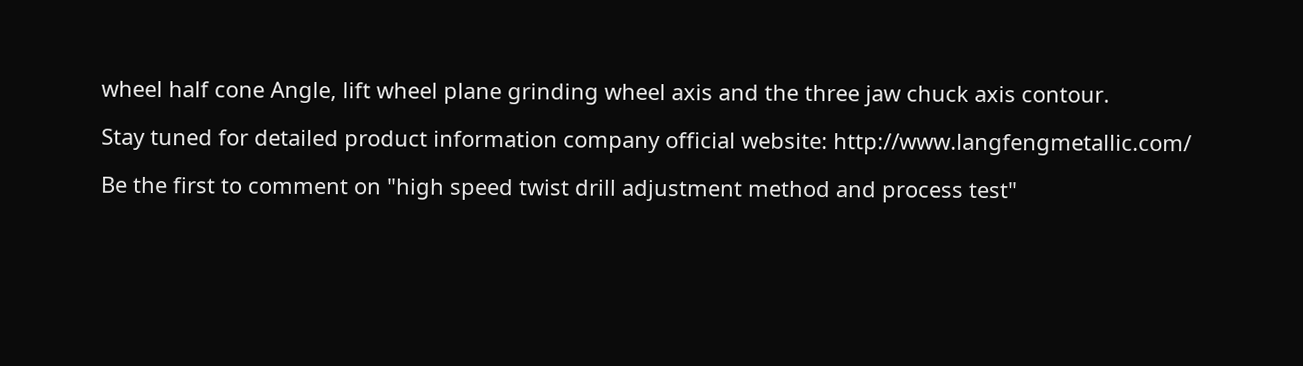wheel half cone Angle, lift wheel plane grinding wheel axis and the three jaw chuck axis contour.

Stay tuned for detailed product information company official website: http://www.langfengmetallic.com/

Be the first to comment on "high speed twist drill adjustment method and process test"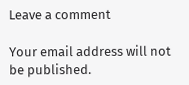Leave a comment

Your email address will not be published.